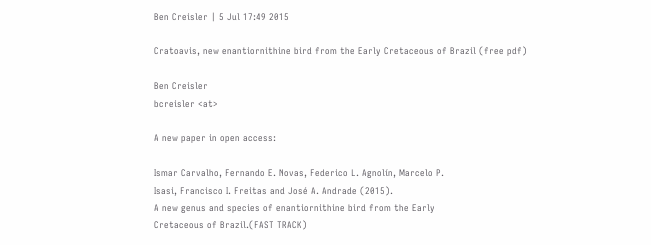Ben Creisler | 5 Jul 17:49 2015

Cratoavis, new enantiornithine bird from the Early Cretaceous of Brazil (free pdf)

Ben Creisler
bcreisler <at>

A new paper in open access:

Ismar Carvalho, Fernando E. Novas, Federico L. Agnolín, Marcelo P.
Isasi, Francisco I. Freitas and José A. Andrade (2015).
A new genus and species of enantiornithine bird from the Early
Cretaceous of Brazil.(FAST TRACK)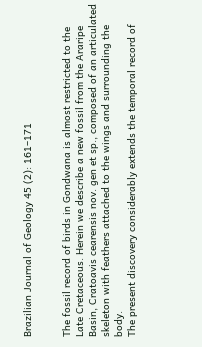Brazilian Journal of Geology 45 (2): 161–171


The fossil record of birds in Gondwana is almost restricted to the
Late Cretaceous. Herein we describe a new fossil from the Araripe
Basin, Cratoavis cearensis nov. gen et sp., composed of an articulated
skeleton with feathers attached to the wings and surrounding the body.
The present discovery considerably extends the temporal record of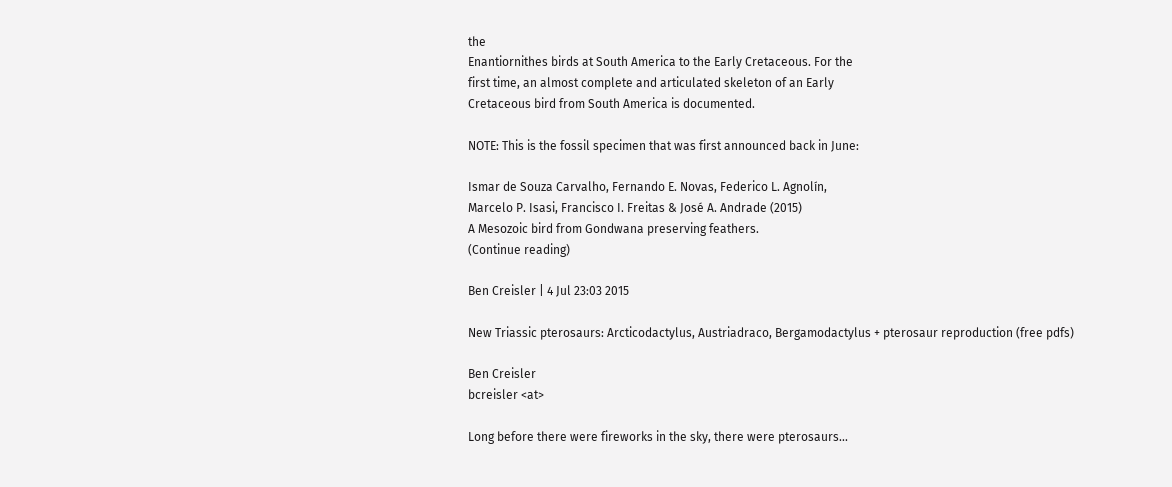the
Enantiornithes birds at South America to the Early Cretaceous. For the
first time, an almost complete and articulated skeleton of an Early
Cretaceous bird from South America is documented.

NOTE: This is the fossil specimen that was first announced back in June:

Ismar de Souza Carvalho, Fernando E. Novas, Federico L. Agnolín,
Marcelo P. Isasi, Francisco I. Freitas & José A. Andrade (2015)
A Mesozoic bird from Gondwana preserving feathers.
(Continue reading)

Ben Creisler | 4 Jul 23:03 2015

New Triassic pterosaurs: Arcticodactylus, Austriadraco, Bergamodactylus + pterosaur reproduction (free pdfs)

Ben Creisler
bcreisler <at>

Long before there were fireworks in the sky, there were pterosaurs...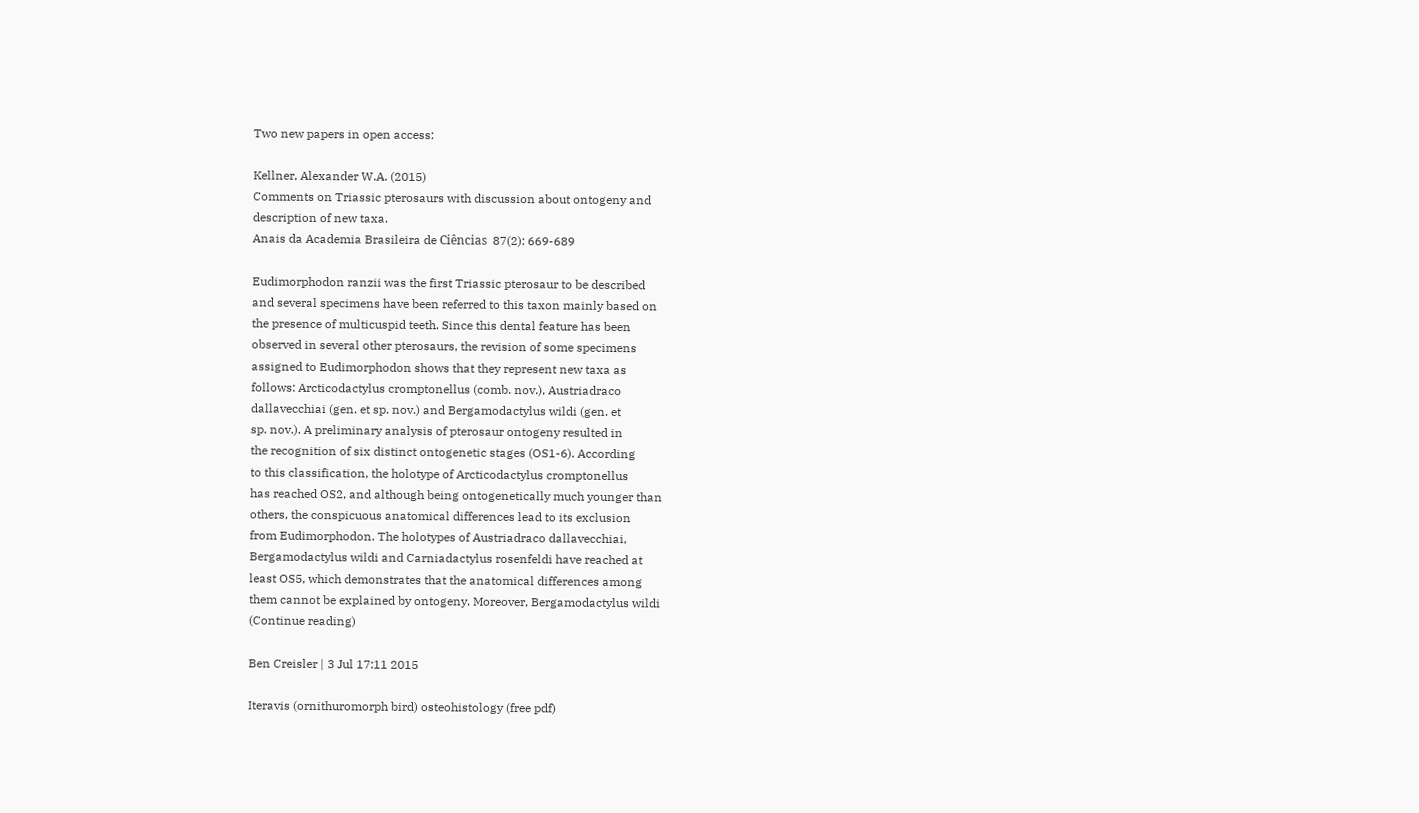Two new papers in open access:

Kellner, Alexander W.A. (2015)
Comments on Triassic pterosaurs with discussion about ontogeny and
description of new taxa.
Anais da Academia Brasileira de Ciências  87(2): 669-689

Eudimorphodon ranzii was the first Triassic pterosaur to be described
and several specimens have been referred to this taxon mainly based on
the presence of multicuspid teeth. Since this dental feature has been
observed in several other pterosaurs, the revision of some specimens
assigned to Eudimorphodon shows that they represent new taxa as
follows: Arcticodactylus cromptonellus (comb. nov.), Austriadraco
dallavecchiai (gen. et sp. nov.) and Bergamodactylus wildi (gen. et
sp. nov.). A preliminary analysis of pterosaur ontogeny resulted in
the recognition of six distinct ontogenetic stages (OS1-6). According
to this classification, the holotype of Arcticodactylus cromptonellus
has reached OS2, and although being ontogenetically much younger than
others, the conspicuous anatomical differences lead to its exclusion
from Eudimorphodon. The holotypes of Austriadraco dallavecchiai,
Bergamodactylus wildi and Carniadactylus rosenfeldi have reached at
least OS5, which demonstrates that the anatomical differences among
them cannot be explained by ontogeny. Moreover, Bergamodactylus wildi
(Continue reading)

Ben Creisler | 3 Jul 17:11 2015

Iteravis (ornithuromorph bird) osteohistology (free pdf)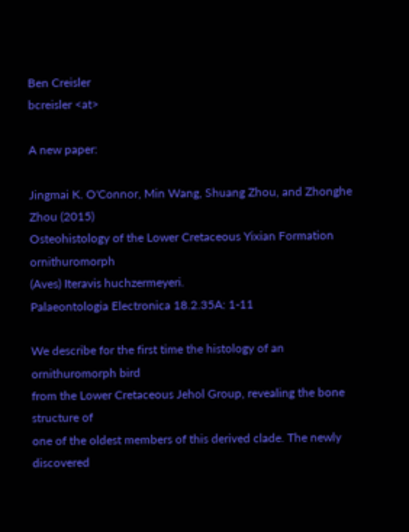Ben Creisler
bcreisler <at>

A new paper:

Jingmai K. O'Connor, Min Wang, Shuang Zhou, and Zhonghe Zhou (2015)
Osteohistology of the Lower Cretaceous Yixian Formation ornithuromorph
(Aves) Iteravis huchzermeyeri.
Palaeontologia Electronica 18.2.35A: 1-11

We describe for the first time the histology of an ornithuromorph bird
from the Lower Cretaceous Jehol Group, revealing the bone structure of
one of the oldest members of this derived clade. The newly discovered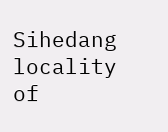Sihedang locality of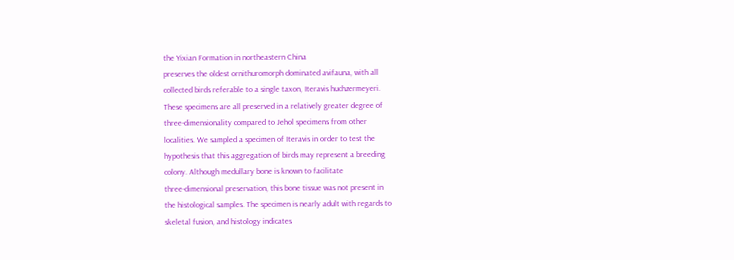the Yixian Formation in northeastern China
preserves the oldest ornithuromorph dominated avifauna, with all
collected birds referable to a single taxon, Iteravis huchzermeyeri.
These specimens are all preserved in a relatively greater degree of
three-dimensionality compared to Jehol specimens from other
localities. We sampled a specimen of Iteravis in order to test the
hypothesis that this aggregation of birds may represent a breeding
colony. Although medullary bone is known to facilitate
three-dimensional preservation, this bone tissue was not present in
the histological samples. The specimen is nearly adult with regards to
skeletal fusion, and histology indicates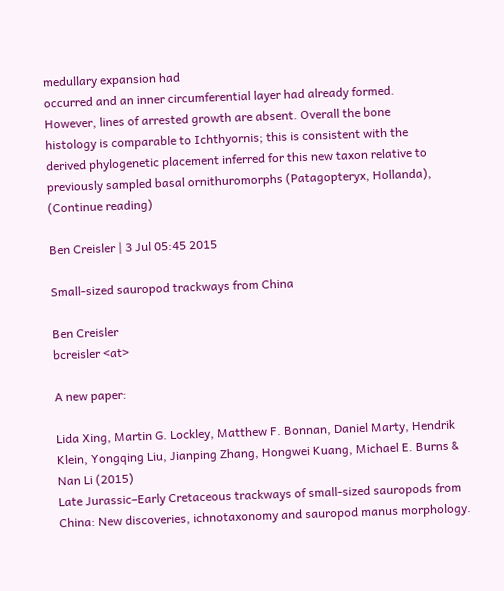medullary expansion had
occurred and an inner circumferential layer had already formed.
However, lines of arrested growth are absent. Overall the bone
histology is comparable to Ichthyornis; this is consistent with the
derived phylogenetic placement inferred for this new taxon relative to
previously sampled basal ornithuromorphs (Patagopteryx, Hollanda),
(Continue reading)

Ben Creisler | 3 Jul 05:45 2015

Small-sized sauropod trackways from China

Ben Creisler
bcreisler <at>

A new paper:

Lida Xing, Martin G. Lockley, Matthew F. Bonnan, Daniel Marty, Hendrik
Klein, Yongqing Liu, Jianping Zhang, Hongwei Kuang, Michael E. Burns &
Nan Li (2015)
Late Jurassic–Early Cretaceous trackways of small-sized sauropods from
China: New discoveries, ichnotaxonomy and sauropod manus morphology.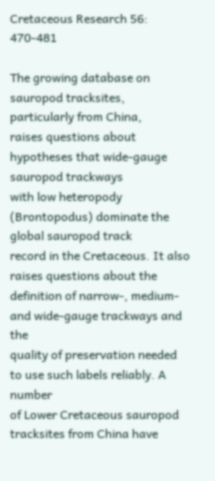Cretaceous Research 56: 470-481

The growing database on sauropod tracksites, particularly from China,
raises questions about hypotheses that wide-gauge sauropod trackways
with low heteropody (Brontopodus) dominate the global sauropod track
record in the Cretaceous. It also raises questions about the
definition of narrow-, medium- and wide-gauge trackways and the
quality of preservation needed to use such labels reliably. A number
of Lower Cretaceous sauropod tracksites from China have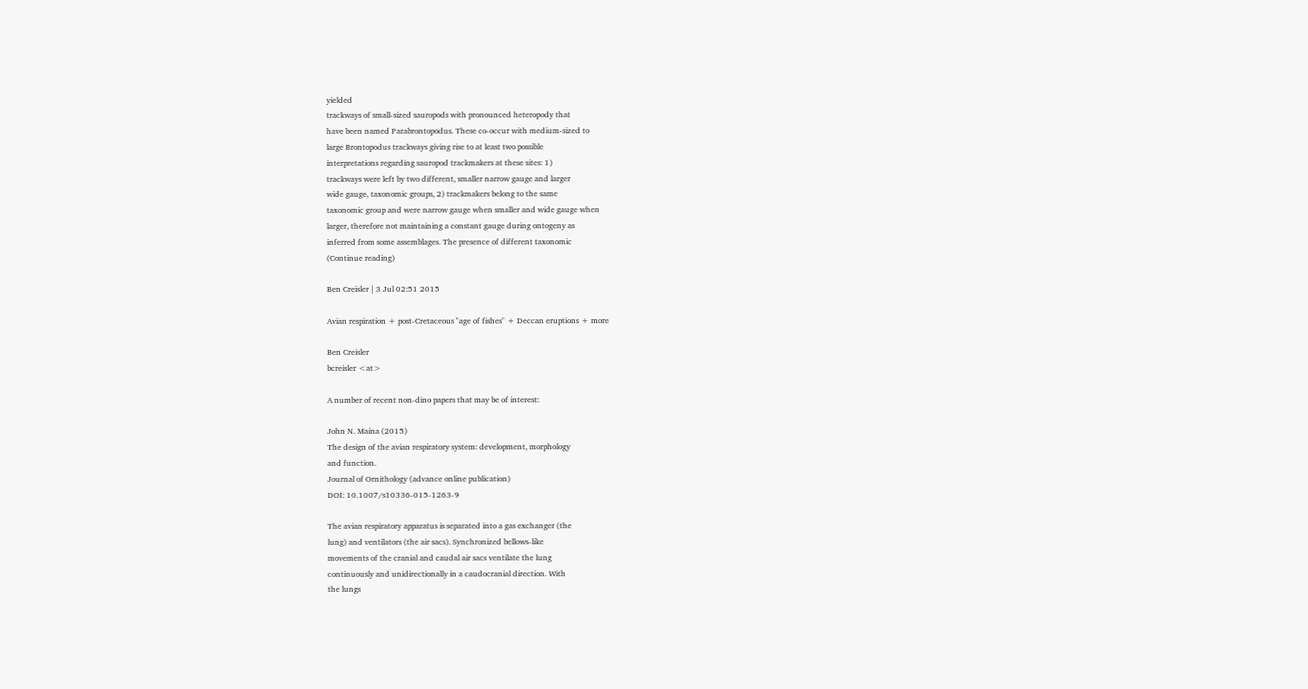yielded
trackways of small-sized sauropods with pronounced heteropody that
have been named Parabrontopodus. These co-occur with medium-sized to
large Brontopodus trackways giving rise to at least two possible
interpretations regarding sauropod trackmakers at these sites: 1)
trackways were left by two different, smaller narrow gauge and larger
wide gauge, taxonomic groups, 2) trackmakers belong to the same
taxonomic group and were narrow gauge when smaller and wide gauge when
larger, therefore not maintaining a constant gauge during ontogeny as
inferred from some assemblages. The presence of different taxonomic
(Continue reading)

Ben Creisler | 3 Jul 02:51 2015

Avian respiration + post-Cretaceous "age of fishes" + Deccan eruptions + more

Ben Creisler
bcreisler <at>

A number of recent non-dino papers that may be of interest:

John N. Maina (2015)
The design of the avian respiratory system: development, morphology
and function.
Journal of Ornithology (advance online publication)
DOI: 10.1007/s10336-015-1263-9

The avian respiratory apparatus is separated into a gas exchanger (the
lung) and ventilators (the air sacs). Synchronized bellows-like
movements of the cranial and caudal air sacs ventilate the lung
continuously and unidirectionally in a caudocranial direction. With
the lungs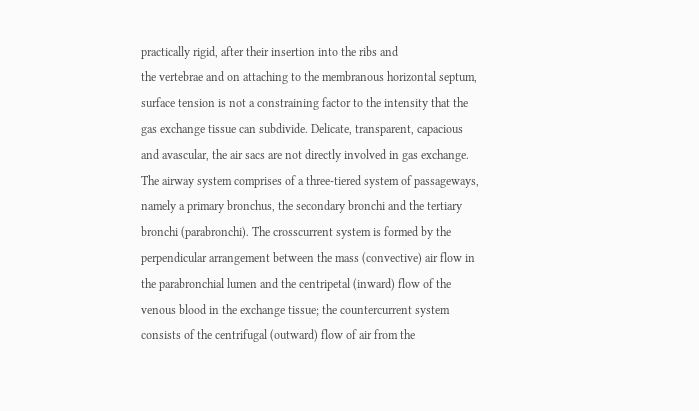practically rigid, after their insertion into the ribs and
the vertebrae and on attaching to the membranous horizontal septum,
surface tension is not a constraining factor to the intensity that the
gas exchange tissue can subdivide. Delicate, transparent, capacious
and avascular, the air sacs are not directly involved in gas exchange.
The airway system comprises of a three-tiered system of passageways,
namely a primary bronchus, the secondary bronchi and the tertiary
bronchi (parabronchi). The crosscurrent system is formed by the
perpendicular arrangement between the mass (convective) air flow in
the parabronchial lumen and the centripetal (inward) flow of the
venous blood in the exchange tissue; the countercurrent system
consists of the centrifugal (outward) flow of air from the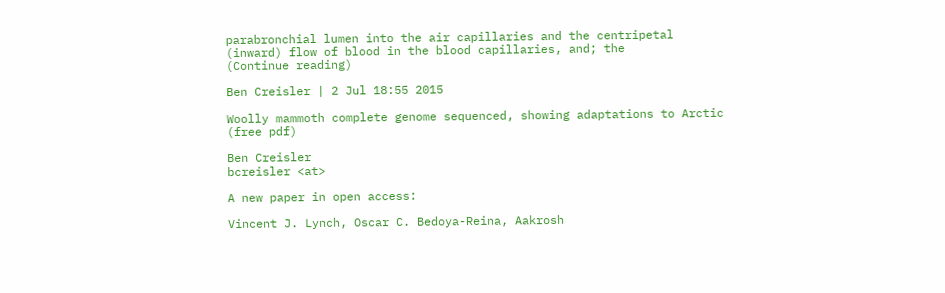parabronchial lumen into the air capillaries and the centripetal
(inward) flow of blood in the blood capillaries, and; the
(Continue reading)

Ben Creisler | 2 Jul 18:55 2015

Woolly mammoth complete genome sequenced, showing adaptations to Arctic (free pdf)

Ben Creisler
bcreisler <at>

A new paper in open access:

Vincent J. Lynch, Oscar C. Bedoya-Reina, Aakrosh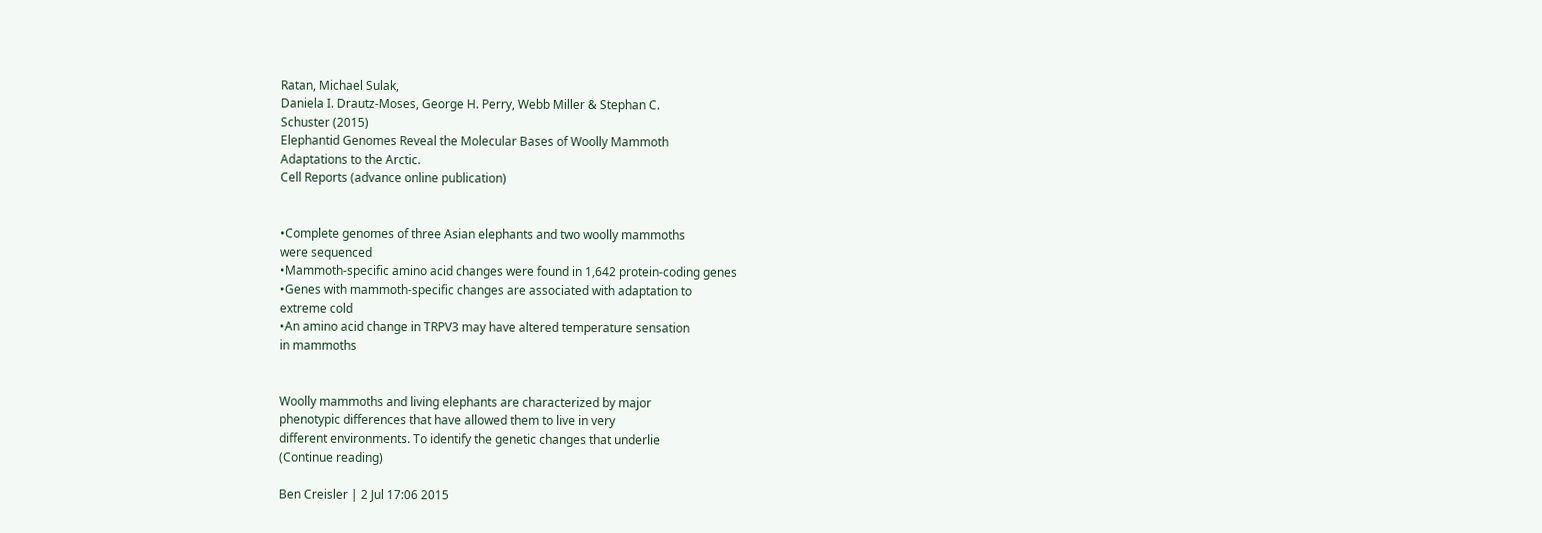Ratan, Michael Sulak,
Daniela I. Drautz-Moses, George H. Perry, Webb Miller & Stephan C.
Schuster (2015)
Elephantid Genomes Reveal the Molecular Bases of Woolly Mammoth
Adaptations to the Arctic.
Cell Reports (advance online publication)


•Complete genomes of three Asian elephants and two woolly mammoths
were sequenced
•Mammoth-specific amino acid changes were found in 1,642 protein-coding genes
•Genes with mammoth-specific changes are associated with adaptation to
extreme cold
•An amino acid change in TRPV3 may have altered temperature sensation
in mammoths


Woolly mammoths and living elephants are characterized by major
phenotypic differences that have allowed them to live in very
different environments. To identify the genetic changes that underlie
(Continue reading)

Ben Creisler | 2 Jul 17:06 2015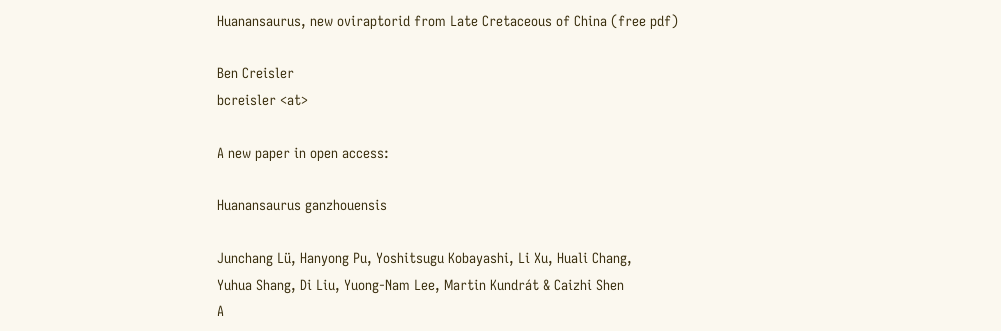Huanansaurus, new oviraptorid from Late Cretaceous of China (free pdf)

Ben Creisler
bcreisler <at>

A new paper in open access:

Huanansaurus ganzhouensis

Junchang Lü, Hanyong Pu, Yoshitsugu Kobayashi, Li Xu, Huali Chang,
Yuhua Shang, Di Liu, Yuong-Nam Lee, Martin Kundrát & Caizhi Shen
A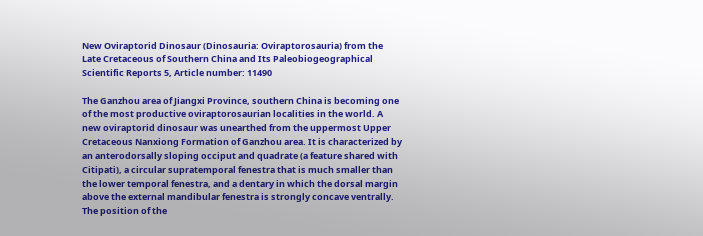New Oviraptorid Dinosaur (Dinosauria: Oviraptorosauria) from the
Late Cretaceous of Southern China and Its Paleobiogeographical
Scientific Reports 5, Article number: 11490

The Ganzhou area of Jiangxi Province, southern China is becoming one
of the most productive oviraptorosaurian localities in the world. A
new oviraptorid dinosaur was unearthed from the uppermost Upper
Cretaceous Nanxiong Formation of Ganzhou area. It is characterized by
an anterodorsally sloping occiput and quadrate (a feature shared with
Citipati), a circular supratemporal fenestra that is much smaller than
the lower temporal fenestra, and a dentary in which the dorsal margin
above the external mandibular fenestra is strongly concave ventrally.
The position of the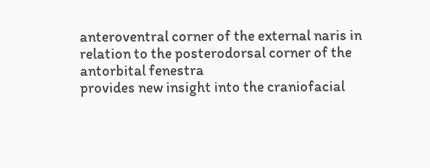anteroventral corner of the external naris in
relation to the posterodorsal corner of the antorbital fenestra
provides new insight into the craniofacial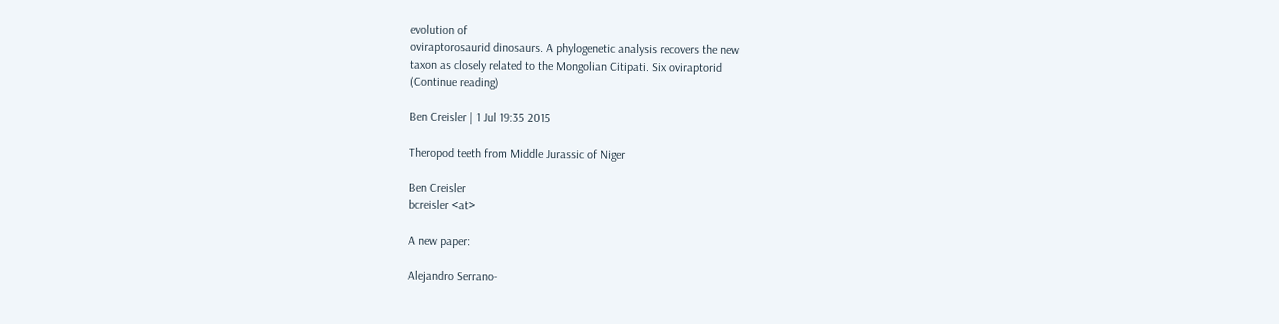evolution of
oviraptorosaurid dinosaurs. A phylogenetic analysis recovers the new
taxon as closely related to the Mongolian Citipati. Six oviraptorid
(Continue reading)

Ben Creisler | 1 Jul 19:35 2015

Theropod teeth from Middle Jurassic of Niger

Ben Creisler
bcreisler <at>

A new paper:

Alejandro Serrano-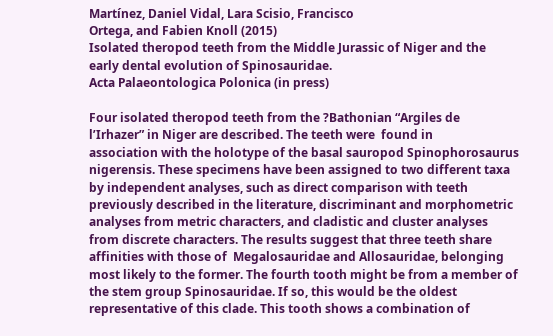Martínez, Daniel Vidal, Lara Scisio, Francisco
Ortega, and Fabien Knoll (2015)
Isolated theropod teeth from the Middle Jurassic of Niger and the
early dental evolution of Spinosauridae.
Acta Palaeontologica Polonica (in press)

Four isolated theropod teeth from the ?Bathonian “Argiles de
l’Irhazer” in Niger are described. The teeth were  found in
association with the holotype of the basal sauropod Spinophorosaurus
nigerensis. These specimens have been assigned to two different taxa
by independent analyses, such as direct comparison with teeth
previously described in the literature, discriminant and morphometric
analyses from metric characters, and cladistic and cluster analyses
from discrete characters. The results suggest that three teeth share
affinities with those of  Megalosauridae and Allosauridae, belonging
most likely to the former. The fourth tooth might be from a member of
the stem group Spinosauridae. If so, this would be the oldest
representative of this clade. This tooth shows a combination of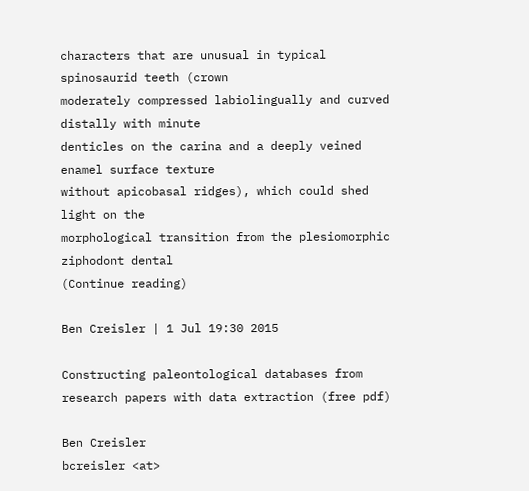characters that are unusual in typical spinosaurid teeth (crown
moderately compressed labiolingually and curved distally with minute
denticles on the carina and a deeply veined enamel surface texture
without apicobasal ridges), which could shed light on the
morphological transition from the plesiomorphic ziphodont dental
(Continue reading)

Ben Creisler | 1 Jul 19:30 2015

Constructing paleontological databases from research papers with data extraction (free pdf)

Ben Creisler
bcreisler <at>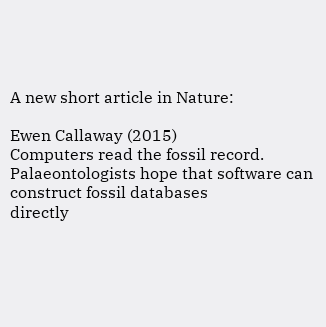A new short article in Nature:

Ewen Callaway (2015)
Computers read the fossil record.
Palaeontologists hope that software can construct fossil databases
directly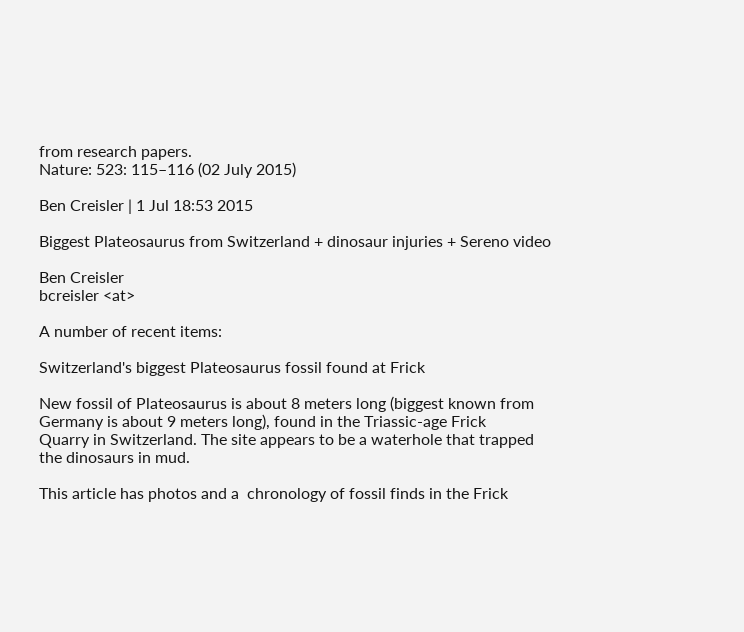from research papers.
Nature: 523: 115–116 (02 July 2015)

Ben Creisler | 1 Jul 18:53 2015

Biggest Plateosaurus from Switzerland + dinosaur injuries + Sereno video

Ben Creisler
bcreisler <at>

A number of recent items:

Switzerland's biggest Plateosaurus fossil found at Frick

New fossil of Plateosaurus is about 8 meters long (biggest known from
Germany is about 9 meters long), found in the Triassic-age Frick
Quarry in Switzerland. The site appears to be a waterhole that trapped
the dinosaurs in mud.

This article has photos and a  chronology of fossil finds in the Frick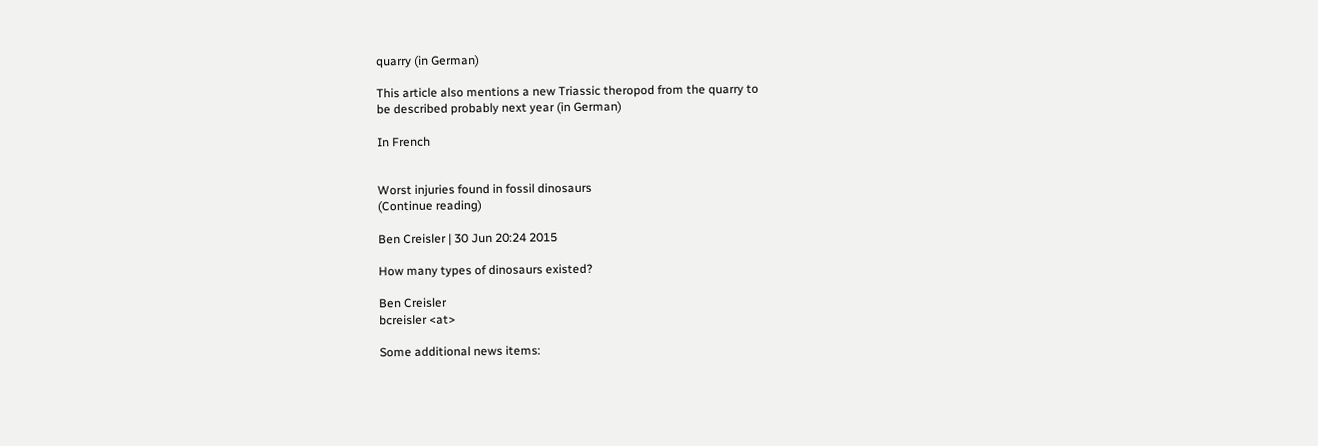quarry (in German)

This article also mentions a new Triassic theropod from the quarry to
be described probably next year (in German)

In French


Worst injuries found in fossil dinosaurs
(Continue reading)

Ben Creisler | 30 Jun 20:24 2015

How many types of dinosaurs existed?

Ben Creisler
bcreisler <at>

Some additional news items: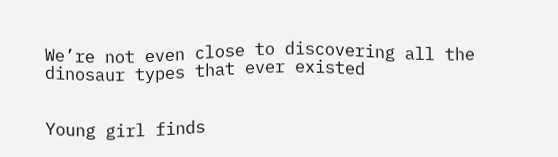We’re not even close to discovering all the dinosaur types that ever existed


Young girl finds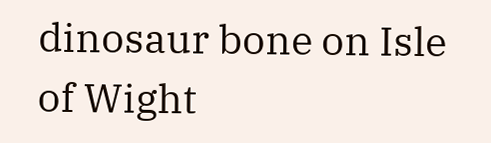dinosaur bone on Isle of Wight